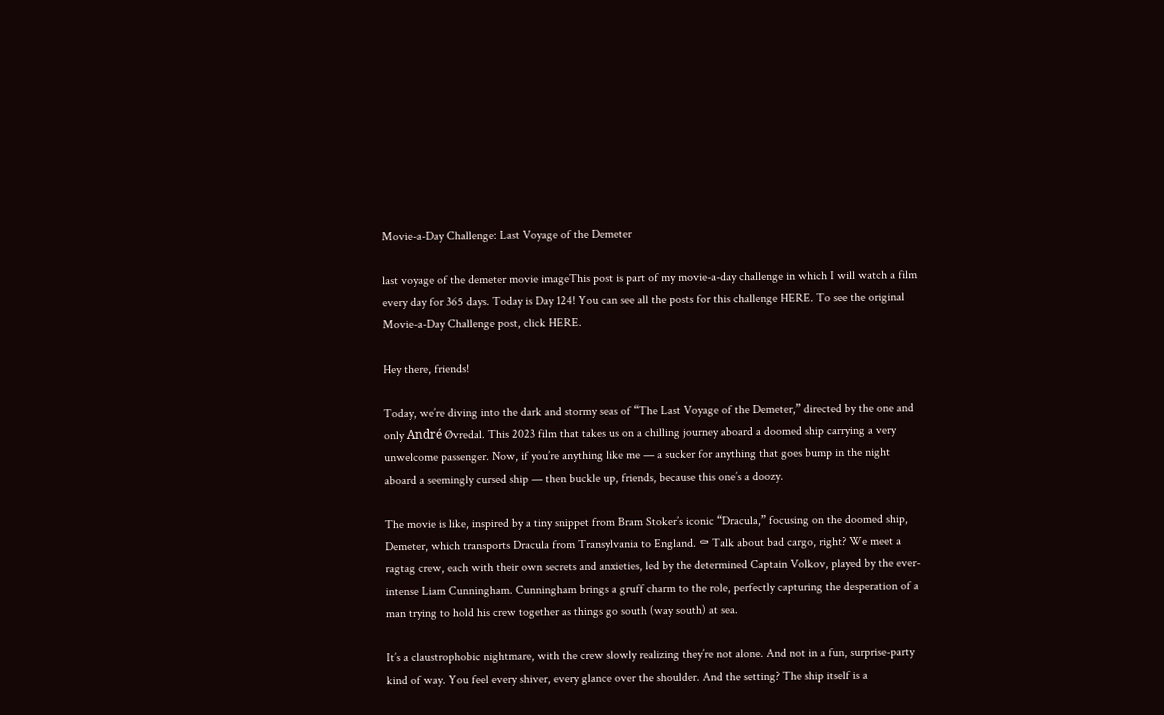Movie-a-Day Challenge: Last Voyage of the Demeter

last voyage of the demeter movie imageThis post is part of my movie-a-day challenge in which I will watch a film every day for 365 days. Today is Day 124! You can see all the posts for this challenge HERE. To see the original Movie-a-Day Challenge post, click HERE.

Hey there, friends!

Today, we’re diving into the dark and stormy seas of “The Last Voyage of the Demeter,” directed by the one and only André Øvredal. This 2023 film that takes us on a chilling journey aboard a doomed ship carrying a very unwelcome passenger. Now, if you’re anything like me — a sucker for anything that goes bump in the night aboard a seemingly cursed ship — then buckle up, friends, because this one’s a doozy.

The movie is like, inspired by a tiny snippet from Bram Stoker’s iconic “Dracula,” focusing on the doomed ship, Demeter, which transports Dracula from Transylvania to England. ⚰ Talk about bad cargo, right? We meet a ragtag crew, each with their own secrets and anxieties, led by the determined Captain Volkov, played by the ever-intense Liam Cunningham. Cunningham brings a gruff charm to the role, perfectly capturing the desperation of a man trying to hold his crew together as things go south (way south) at sea.

It’s a claustrophobic nightmare, with the crew slowly realizing they’re not alone. And not in a fun, surprise-party kind of way. You feel every shiver, every glance over the shoulder. And the setting? The ship itself is a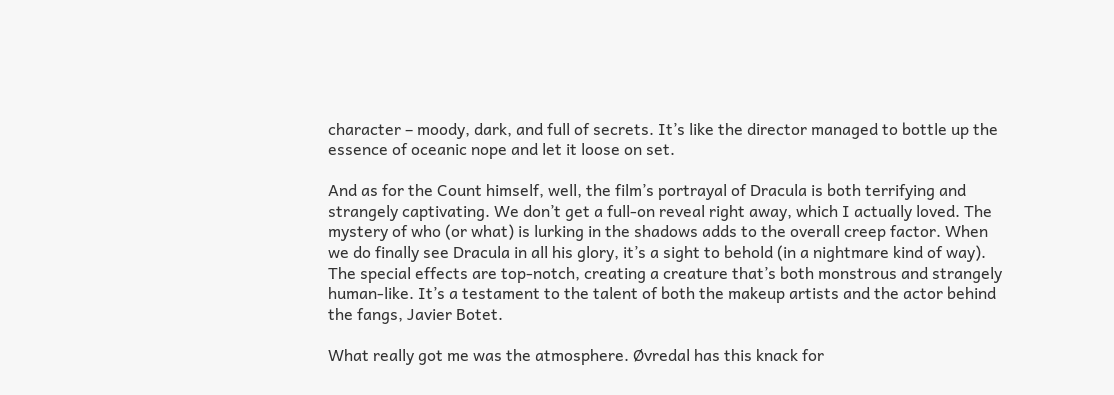character – moody, dark, and full of secrets. It’s like the director managed to bottle up the essence of oceanic nope and let it loose on set.

And as for the Count himself, well, the film’s portrayal of Dracula is both terrifying and strangely captivating. We don’t get a full-on reveal right away, which I actually loved. The mystery of who (or what) is lurking in the shadows adds to the overall creep factor. When we do finally see Dracula in all his glory, it’s a sight to behold (in a nightmare kind of way). The special effects are top-notch, creating a creature that’s both monstrous and strangely human-like. It’s a testament to the talent of both the makeup artists and the actor behind the fangs, Javier Botet.

What really got me was the atmosphere. Øvredal has this knack for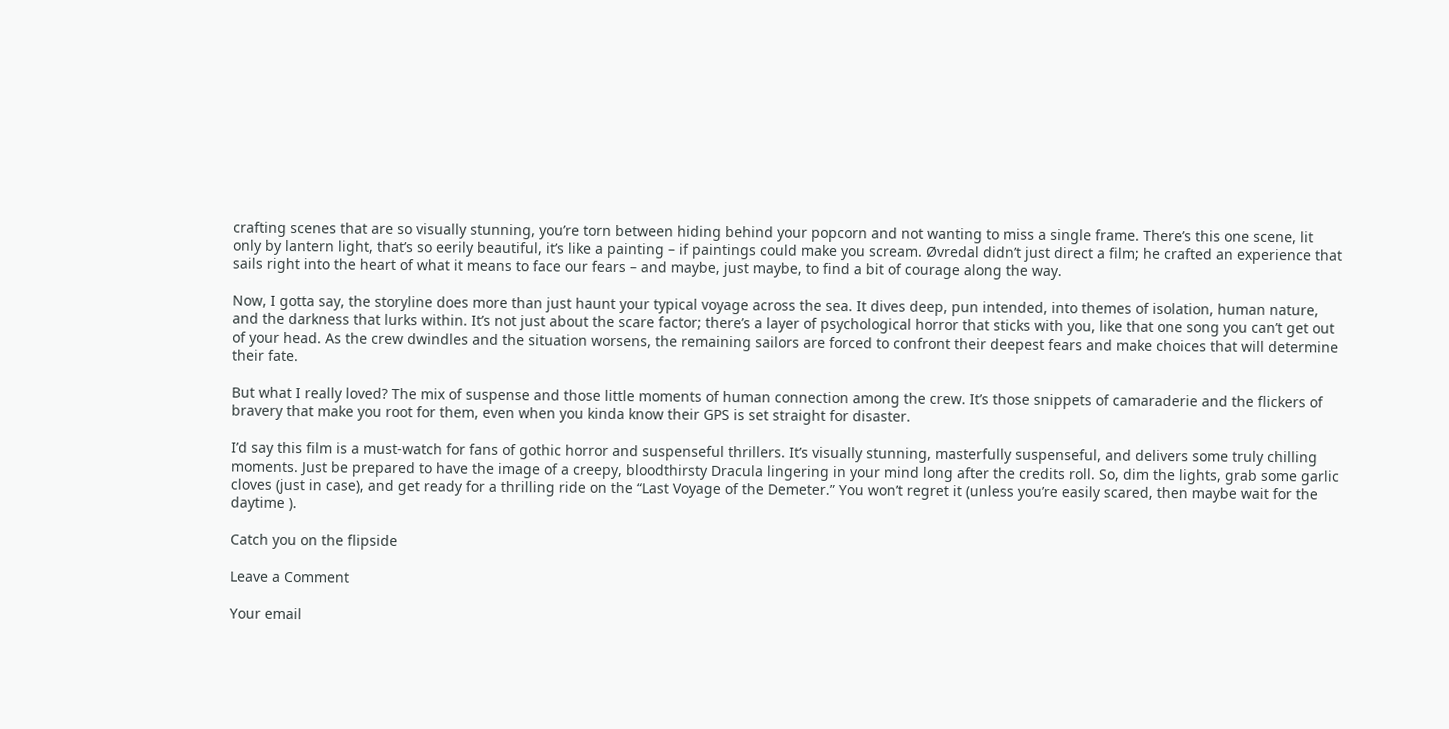crafting scenes that are so visually stunning, you’re torn between hiding behind your popcorn and not wanting to miss a single frame. There’s this one scene, lit only by lantern light, that’s so eerily beautiful, it’s like a painting – if paintings could make you scream. Øvredal didn’t just direct a film; he crafted an experience that sails right into the heart of what it means to face our fears – and maybe, just maybe, to find a bit of courage along the way.

Now, I gotta say, the storyline does more than just haunt your typical voyage across the sea. It dives deep, pun intended, into themes of isolation, human nature, and the darkness that lurks within. It’s not just about the scare factor; there’s a layer of psychological horror that sticks with you, like that one song you can’t get out of your head. As the crew dwindles and the situation worsens, the remaining sailors are forced to confront their deepest fears and make choices that will determine their fate.

But what I really loved? The mix of suspense and those little moments of human connection among the crew. It’s those snippets of camaraderie and the flickers of bravery that make you root for them, even when you kinda know their GPS is set straight for disaster.

I’d say this film is a must-watch for fans of gothic horror and suspenseful thrillers. It’s visually stunning, masterfully suspenseful, and delivers some truly chilling moments. Just be prepared to have the image of a creepy, bloodthirsty Dracula lingering in your mind long after the credits roll. So, dim the lights, grab some garlic cloves (just in case), and get ready for a thrilling ride on the “Last Voyage of the Demeter.” You won’t regret it (unless you’re easily scared, then maybe wait for the daytime ).

Catch you on the flipside

Leave a Comment

Your email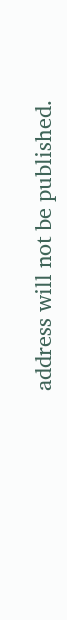address will not be published.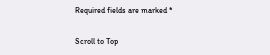Required fields are marked *

Scroll to Top